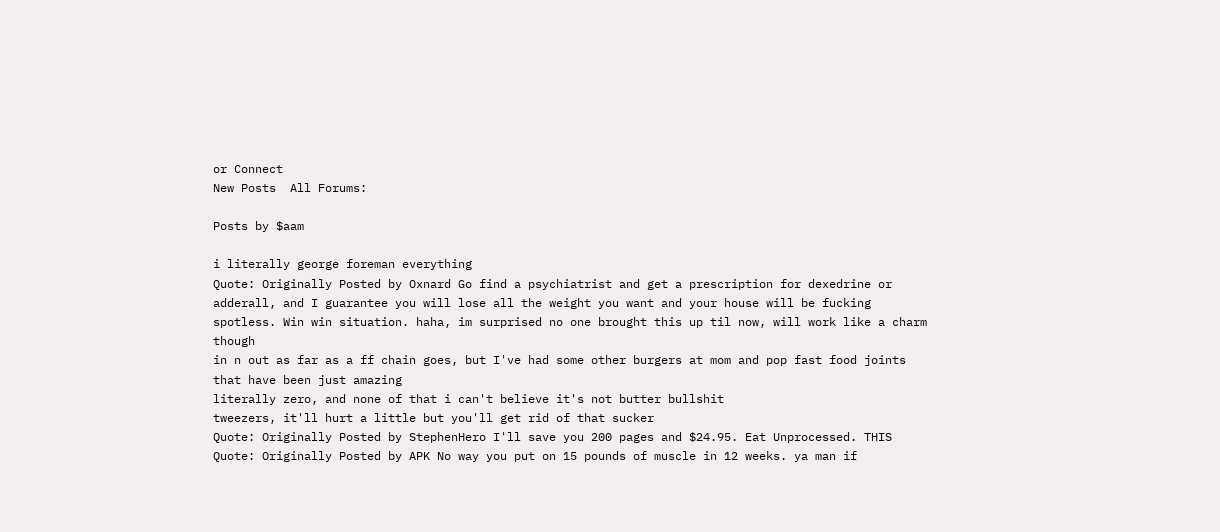or Connect
New Posts  All Forums:

Posts by $aam

i literally george foreman everything
Quote: Originally Posted by Oxnard Go find a psychiatrist and get a prescription for dexedrine or adderall, and I guarantee you will lose all the weight you want and your house will be fucking spotless. Win win situation. haha, im surprised no one brought this up til now, will work like a charm though
in n out as far as a ff chain goes, but I've had some other burgers at mom and pop fast food joints that have been just amazing
literally zero, and none of that i can't believe it's not butter bullshit
tweezers, it'll hurt a little but you'll get rid of that sucker
Quote: Originally Posted by StephenHero I'll save you 200 pages and $24.95. Eat Unprocessed. THIS
Quote: Originally Posted by APK No way you put on 15 pounds of muscle in 12 weeks. ya man if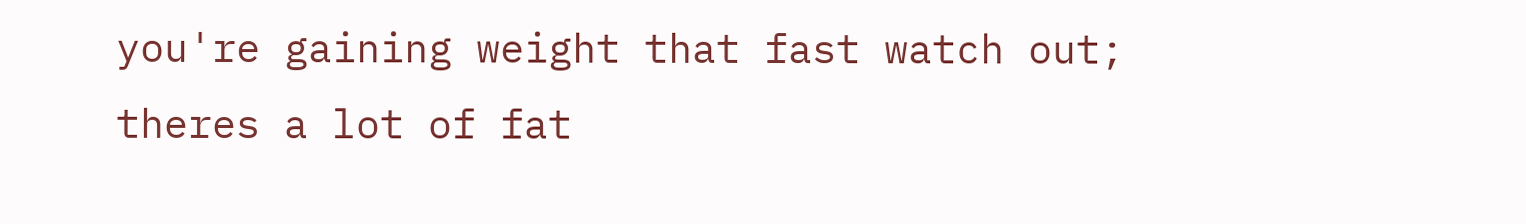you're gaining weight that fast watch out; theres a lot of fat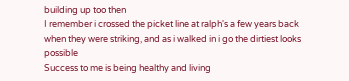building up too then
I remember i crossed the picket line at ralph's a few years back when they were striking, and as i walked in i go the dirtiest looks possible
Success to me is being healthy and living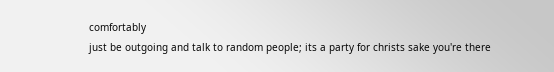comfortably
just be outgoing and talk to random people; its a party for christs sake you're there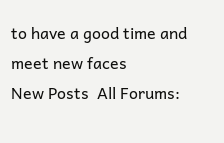to have a good time and meet new faces
New Posts  All Forums: